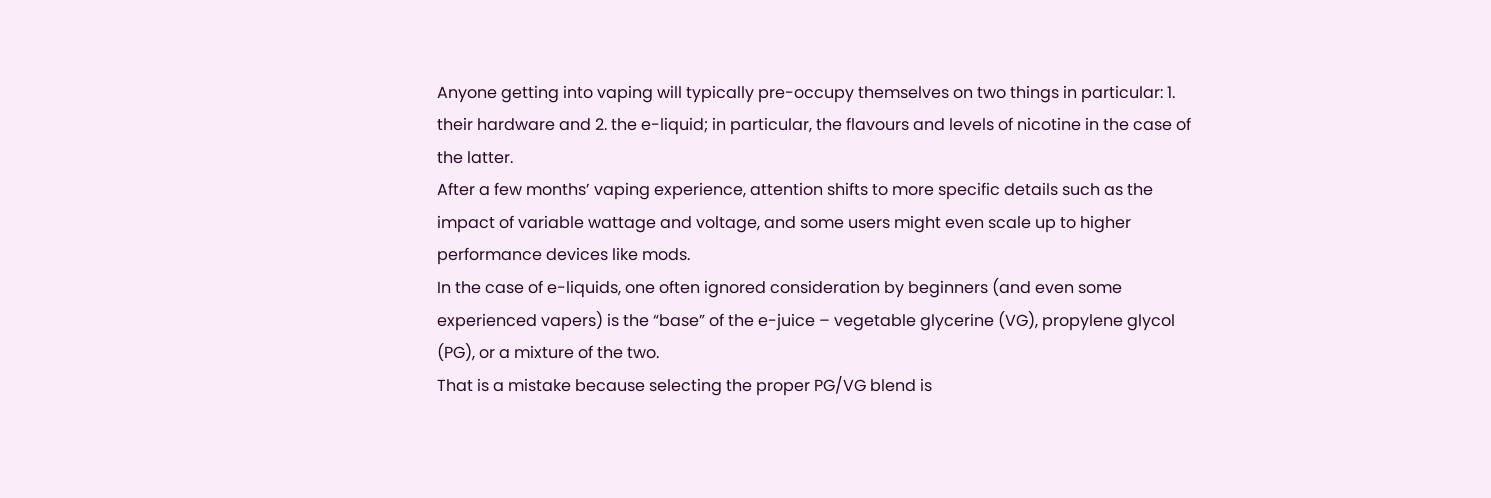Anyone getting into vaping will typically pre-occupy themselves on two things in particular: 1.
their hardware and 2. the e-liquid; in particular, the flavours and levels of nicotine in the case of
the latter.
After a few months’ vaping experience, attention shifts to more specific details such as the
impact of variable wattage and voltage, and some users might even scale up to higher
performance devices like mods.
In the case of e-liquids, one often ignored consideration by beginners (and even some
experienced vapers) is the “base” of the e-juice – vegetable glycerine (VG), propylene glycol
(PG), or a mixture of the two.
That is a mistake because selecting the proper PG/VG blend is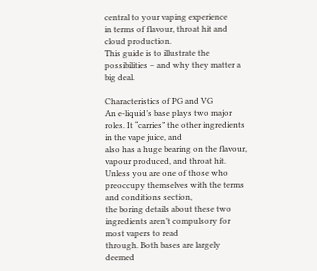central to your vaping experience
in terms of flavour, throat hit and cloud production.
This guide is to illustrate the possibilities – and why they matter a big deal.

Characteristics of PG and VG
An e-liquid’s base plays two major roles. It “carries” the other ingredients in the vape juice, and
also has a huge bearing on the flavour, vapour produced, and throat hit.
Unless you are one of those who preoccupy themselves with the terms and conditions section,
the boring details about these two ingredients aren’t compulsory for most vapers to read
through. Both bases are largely deemed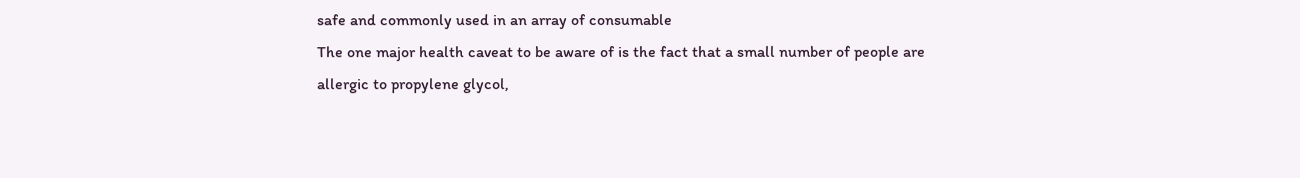safe and commonly used in an array of consumable
The one major health caveat to be aware of is the fact that a small number of people are
allergic to propylene glycol,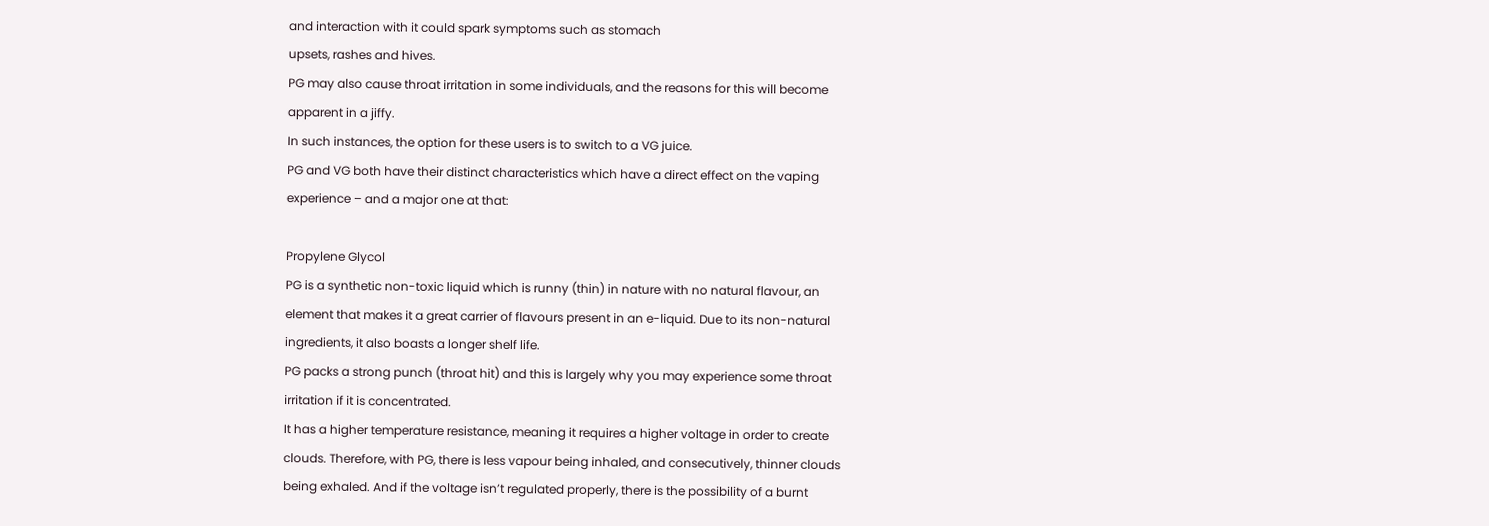and interaction with it could spark symptoms such as stomach
upsets, rashes and hives.
PG may also cause throat irritation in some individuals, and the reasons for this will become
apparent in a jiffy.
In such instances, the option for these users is to switch to a VG juice.
PG and VG both have their distinct characteristics which have a direct effect on the vaping
experience – and a major one at that:

Propylene Glycol
PG is a synthetic non-toxic liquid which is runny (thin) in nature with no natural flavour, an
element that makes it a great carrier of flavours present in an e-liquid. Due to its non-natural
ingredients, it also boasts a longer shelf life.
PG packs a strong punch (throat hit) and this is largely why you may experience some throat
irritation if it is concentrated.
It has a higher temperature resistance, meaning it requires a higher voltage in order to create
clouds. Therefore, with PG, there is less vapour being inhaled, and consecutively, thinner clouds
being exhaled. And if the voltage isn’t regulated properly, there is the possibility of a burnt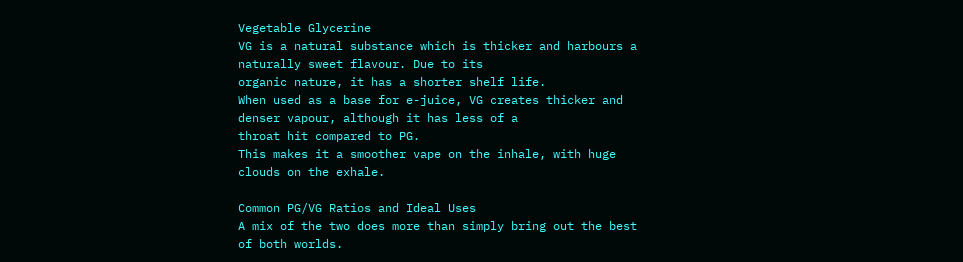Vegetable Glycerine
VG is a natural substance which is thicker and harbours a naturally sweet flavour. Due to its
organic nature, it has a shorter shelf life.
When used as a base for e-juice, VG creates thicker and denser vapour, although it has less of a
throat hit compared to PG.
This makes it a smoother vape on the inhale, with huge clouds on the exhale.

Common PG/VG Ratios and Ideal Uses
A mix of the two does more than simply bring out the best of both worlds.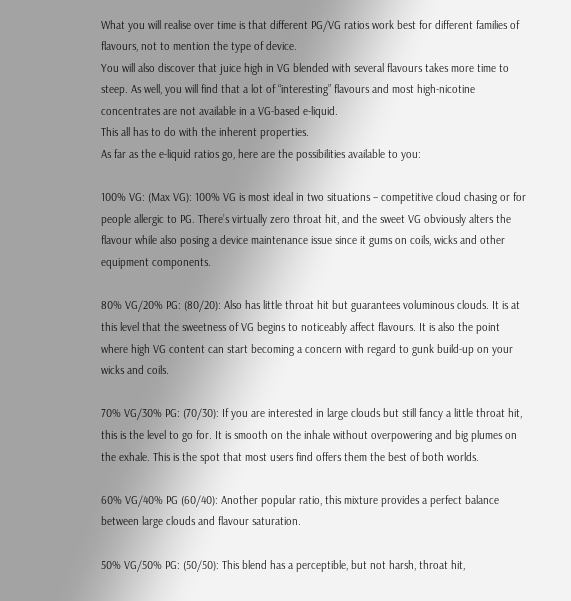What you will realise over time is that different PG/VG ratios work best for different families of
flavours, not to mention the type of device.
You will also discover that juice high in VG blended with several flavours takes more time to
steep. As well, you will find that a lot of “interesting” flavours and most high-nicotine
concentrates are not available in a VG-based e-liquid.
This all has to do with the inherent properties.
As far as the e-liquid ratios go, here are the possibilities available to you:

100% VG: (Max VG): 100% VG is most ideal in two situations – competitive cloud chasing or for
people allergic to PG. There’s virtually zero throat hit, and the sweet VG obviously alters the
flavour while also posing a device maintenance issue since it gums on coils, wicks and other
equipment components.

80% VG/20% PG: (80/20): Also has little throat hit but guarantees voluminous clouds. It is at
this level that the sweetness of VG begins to noticeably affect flavours. It is also the point
where high VG content can start becoming a concern with regard to gunk build-up on your
wicks and coils.

70% VG/30% PG: (70/30): If you are interested in large clouds but still fancy a little throat hit,
this is the level to go for. It is smooth on the inhale without overpowering and big plumes on
the exhale. This is the spot that most users find offers them the best of both worlds.

60% VG/40% PG (60/40): Another popular ratio, this mixture provides a perfect balance
between large clouds and flavour saturation.

50% VG/50% PG: (50/50): This blend has a perceptible, but not harsh, throat hit,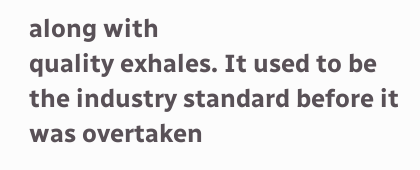along with
quality exhales. It used to be the industry standard before it was overtaken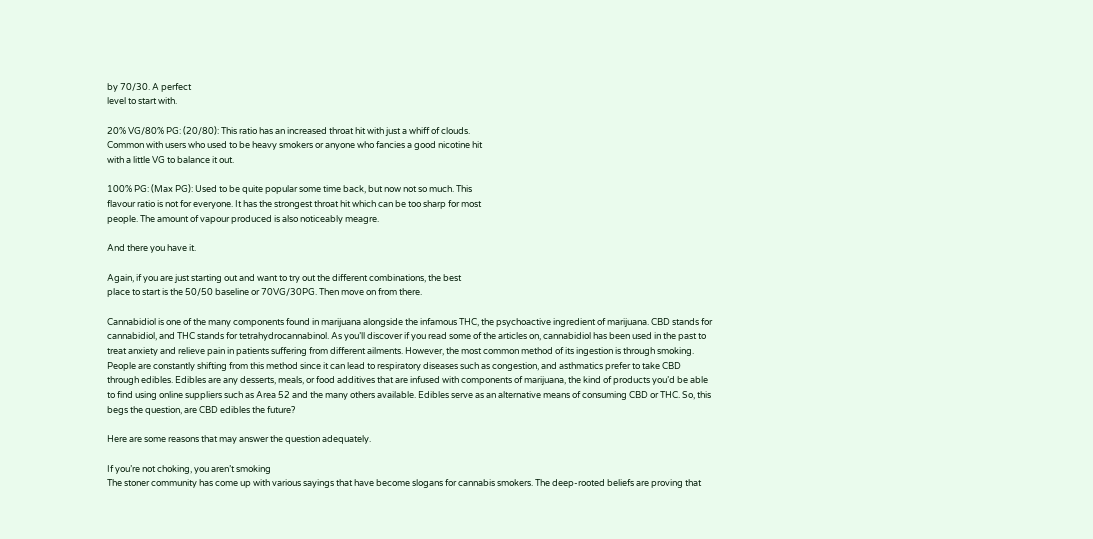by 70/30. A perfect
level to start with.

20% VG/80% PG: (20/80): This ratio has an increased throat hit with just a whiff of clouds.
Common with users who used to be heavy smokers or anyone who fancies a good nicotine hit
with a little VG to balance it out.

100% PG: (Max PG): Used to be quite popular some time back, but now not so much. This
flavour ratio is not for everyone. It has the strongest throat hit which can be too sharp for most
people. The amount of vapour produced is also noticeably meagre.

And there you have it.

Again, if you are just starting out and want to try out the different combinations, the best
place to start is the 50/50 baseline or 70VG/30PG. Then move on from there.

Cannabidiol is one of the many components found in marijuana alongside the infamous THC, the psychoactive ingredient of marijuana. CBD stands for cannabidiol, and THC stands for tetrahydrocannabinol. As you’ll discover if you read some of the articles on, cannabidiol has been used in the past to treat anxiety and relieve pain in patients suffering from different ailments. However, the most common method of its ingestion is through smoking. People are constantly shifting from this method since it can lead to respiratory diseases such as congestion, and asthmatics prefer to take CBD through edibles. Edibles are any desserts, meals, or food additives that are infused with components of marijuana, the kind of products you’d be able to find using online suppliers such as Area 52 and the many others available. Edibles serve as an alternative means of consuming CBD or THC. So, this begs the question, are CBD edibles the future?

Here are some reasons that may answer the question adequately.

If you’re not choking, you aren’t smoking
The stoner community has come up with various sayings that have become slogans for cannabis smokers. The deep-rooted beliefs are proving that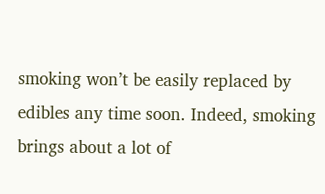smoking won’t be easily replaced by edibles any time soon. Indeed, smoking brings about a lot of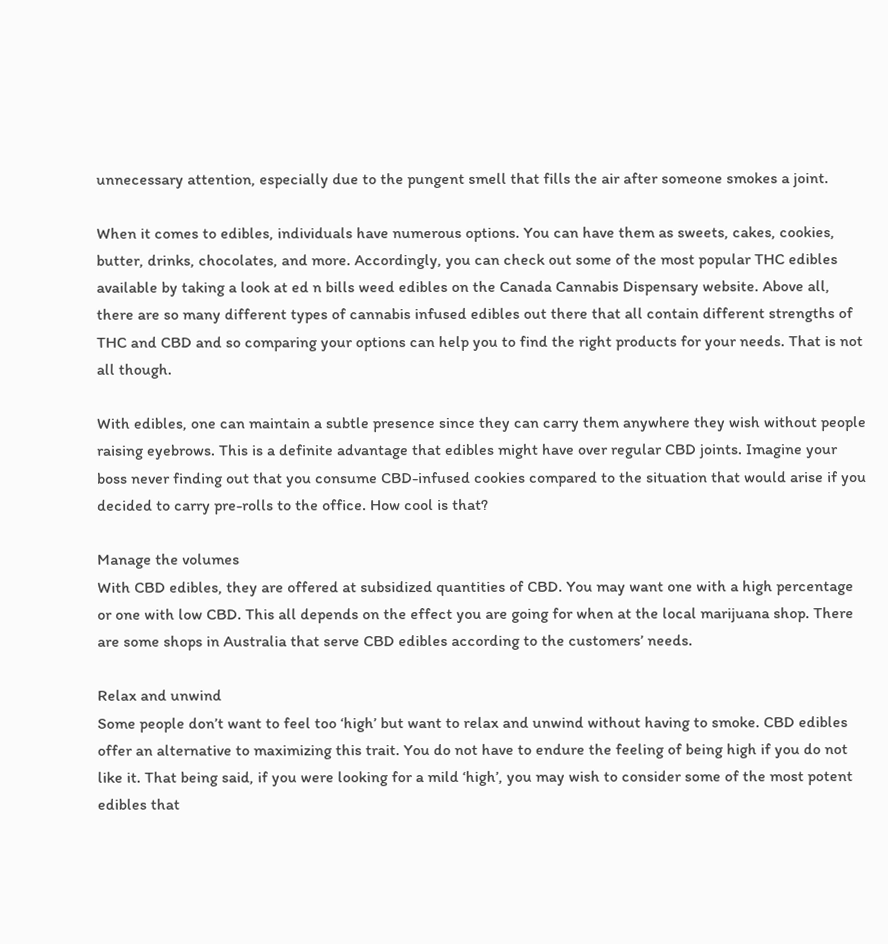unnecessary attention, especially due to the pungent smell that fills the air after someone smokes a joint.

When it comes to edibles, individuals have numerous options. You can have them as sweets, cakes, cookies, butter, drinks, chocolates, and more. Accordingly, you can check out some of the most popular THC edibles available by taking a look at ed n bills weed edibles on the Canada Cannabis Dispensary website. Above all, there are so many different types of cannabis infused edibles out there that all contain different strengths of THC and CBD and so comparing your options can help you to find the right products for your needs. That is not all though.

With edibles, one can maintain a subtle presence since they can carry them anywhere they wish without people raising eyebrows. This is a definite advantage that edibles might have over regular CBD joints. Imagine your boss never finding out that you consume CBD-infused cookies compared to the situation that would arise if you decided to carry pre-rolls to the office. How cool is that?

Manage the volumes
With CBD edibles, they are offered at subsidized quantities of CBD. You may want one with a high percentage or one with low CBD. This all depends on the effect you are going for when at the local marijuana shop. There are some shops in Australia that serve CBD edibles according to the customers’ needs.

Relax and unwind
Some people don’t want to feel too ‘high’ but want to relax and unwind without having to smoke. CBD edibles offer an alternative to maximizing this trait. You do not have to endure the feeling of being high if you do not like it. That being said, if you were looking for a mild ‘high’, you may wish to consider some of the most potent edibles that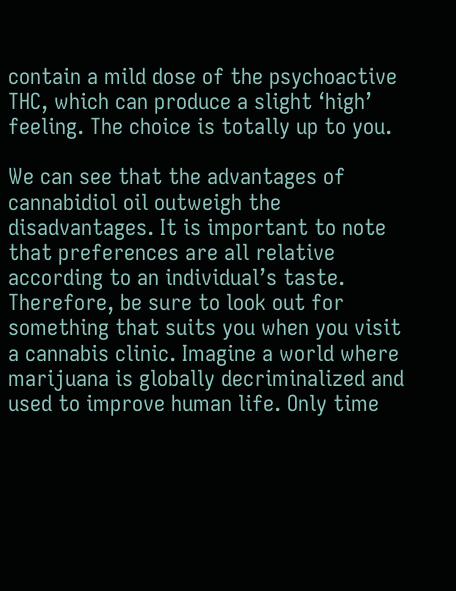contain a mild dose of the psychoactive THC, which can produce a slight ‘high’ feeling. The choice is totally up to you.

We can see that the advantages of cannabidiol oil outweigh the disadvantages. It is important to note that preferences are all relative according to an individual’s taste. Therefore, be sure to look out for something that suits you when you visit a cannabis clinic. Imagine a world where marijuana is globally decriminalized and used to improve human life. Only time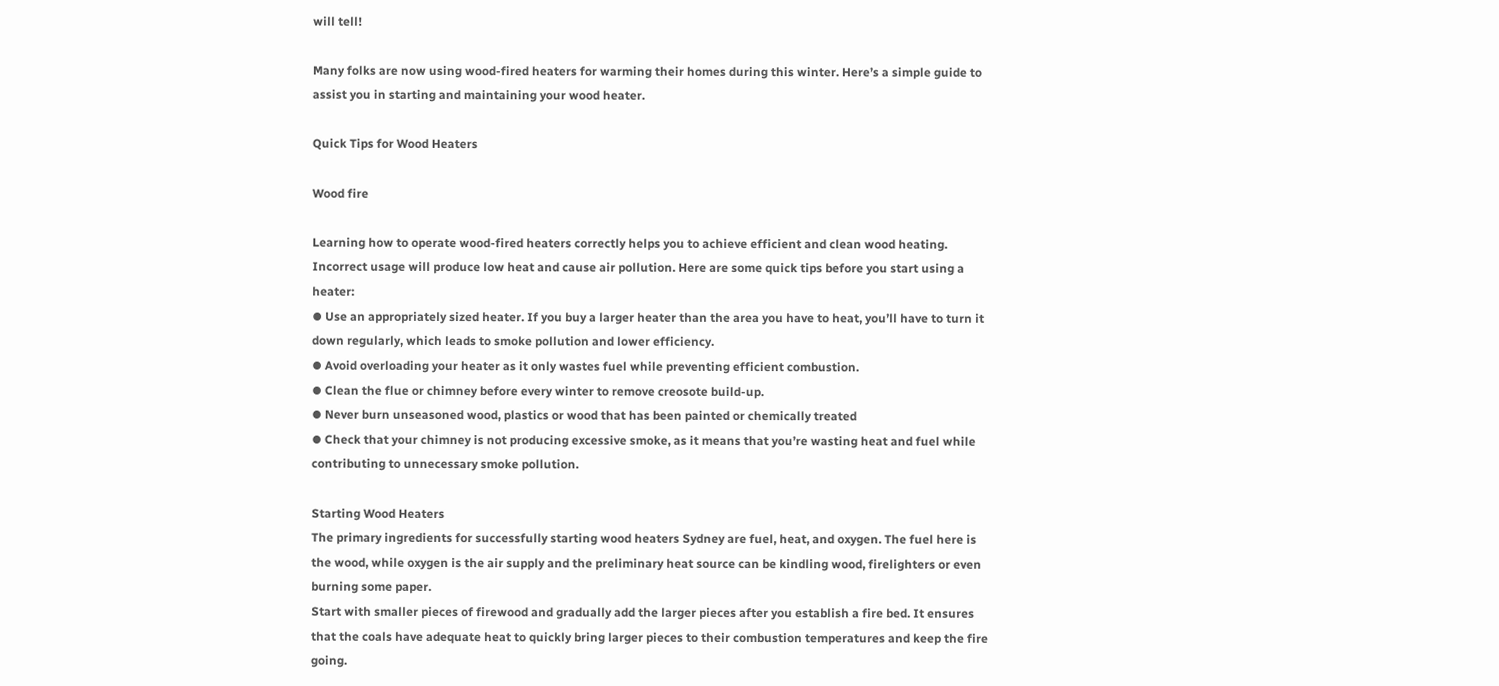will tell!

Many folks are now using wood-fired heaters for warming their homes during this winter. Here’s a simple guide to assist you in starting and maintaining your wood heater.

Quick Tips for Wood Heaters

Wood fire

Learning how to operate wood-fired heaters correctly helps you to achieve efficient and clean wood heating. Incorrect usage will produce low heat and cause air pollution. Here are some quick tips before you start using a heater:
⦁ Use an appropriately sized heater. If you buy a larger heater than the area you have to heat, you’ll have to turn it down regularly, which leads to smoke pollution and lower efficiency.
⦁ Avoid overloading your heater as it only wastes fuel while preventing efficient combustion.
⦁ Clean the flue or chimney before every winter to remove creosote build-up.
⦁ Never burn unseasoned wood, plastics or wood that has been painted or chemically treated
⦁ Check that your chimney is not producing excessive smoke, as it means that you’re wasting heat and fuel while contributing to unnecessary smoke pollution.

Starting Wood Heaters
The primary ingredients for successfully starting wood heaters Sydney are fuel, heat, and oxygen. The fuel here is the wood, while oxygen is the air supply and the preliminary heat source can be kindling wood, firelighters or even burning some paper.
Start with smaller pieces of firewood and gradually add the larger pieces after you establish a fire bed. It ensures that the coals have adequate heat to quickly bring larger pieces to their combustion temperatures and keep the fire going.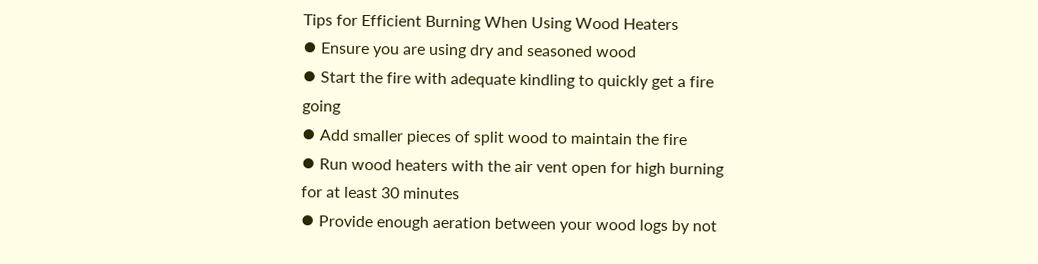Tips for Efficient Burning When Using Wood Heaters
⦁ Ensure you are using dry and seasoned wood
⦁ Start the fire with adequate kindling to quickly get a fire going
⦁ Add smaller pieces of split wood to maintain the fire
⦁ Run wood heaters with the air vent open for high burning for at least 30 minutes
⦁ Provide enough aeration between your wood logs by not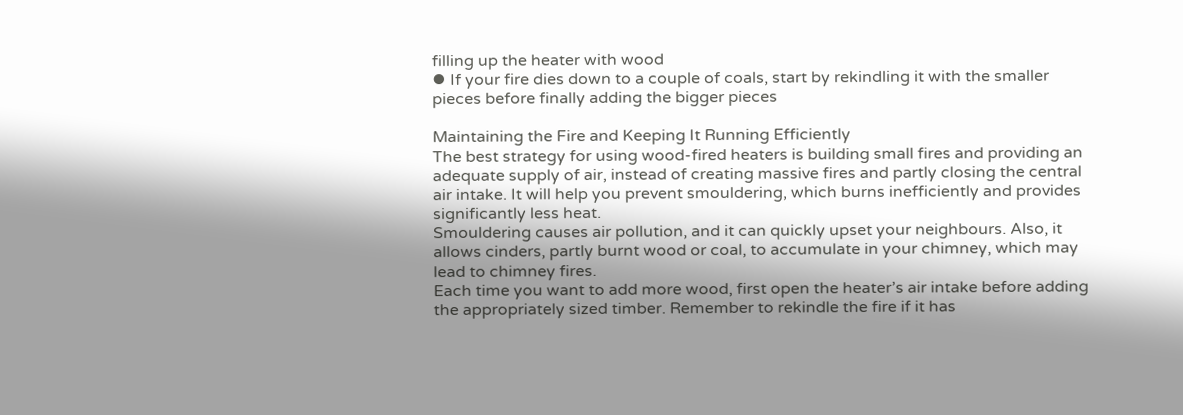filling up the heater with wood
⦁ If your fire dies down to a couple of coals, start by rekindling it with the smaller pieces before finally adding the bigger pieces

Maintaining the Fire and Keeping It Running Efficiently
The best strategy for using wood-fired heaters is building small fires and providing an adequate supply of air, instead of creating massive fires and partly closing the central air intake. It will help you prevent smouldering, which burns inefficiently and provides significantly less heat.
Smouldering causes air pollution, and it can quickly upset your neighbours. Also, it allows cinders, partly burnt wood or coal, to accumulate in your chimney, which may lead to chimney fires.
Each time you want to add more wood, first open the heater’s air intake before adding the appropriately sized timber. Remember to rekindle the fire if it has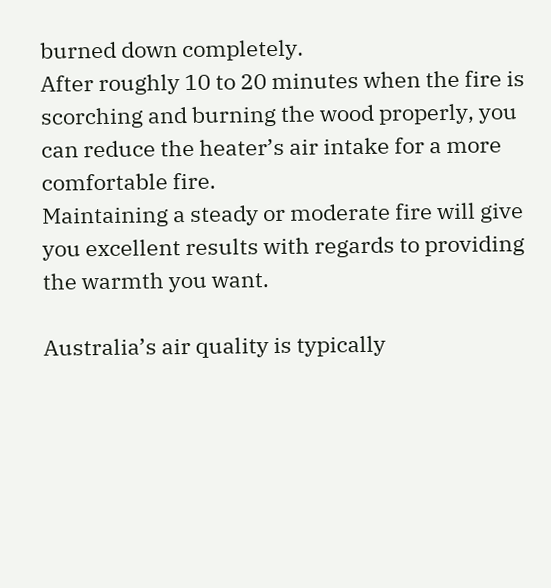burned down completely.
After roughly 10 to 20 minutes when the fire is scorching and burning the wood properly, you can reduce the heater’s air intake for a more comfortable fire.
Maintaining a steady or moderate fire will give you excellent results with regards to providing the warmth you want.

Australia’s air quality is typically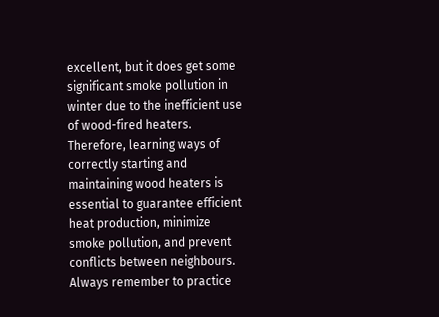excellent, but it does get some significant smoke pollution in winter due to the inefficient use of wood-fired heaters. Therefore, learning ways of correctly starting and maintaining wood heaters is essential to guarantee efficient heat production, minimize smoke pollution, and prevent conflicts between neighbours. Always remember to practice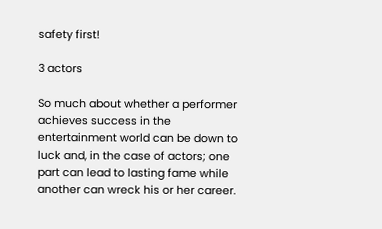safety first!

3 actors

So much about whether a performer achieves success in the entertainment world can be down to luck and, in the case of actors; one part can lead to lasting fame while another can wreck his or her career.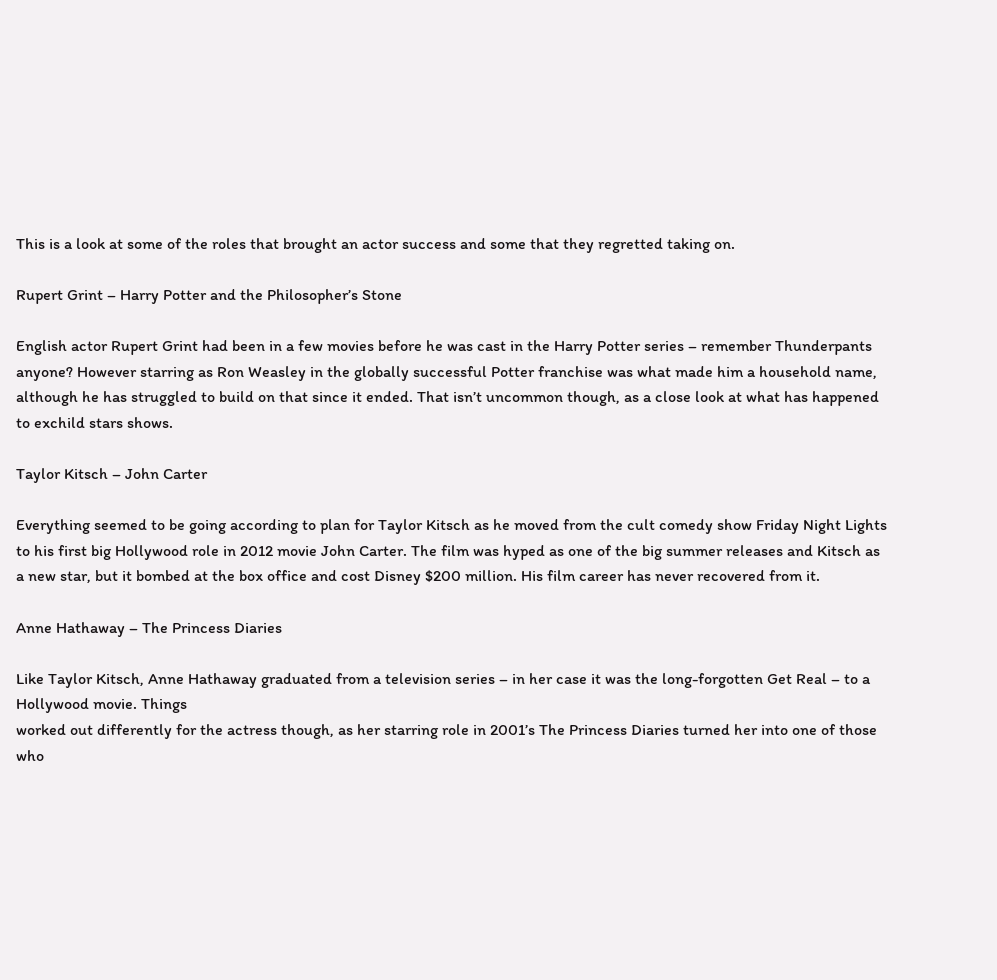This is a look at some of the roles that brought an actor success and some that they regretted taking on.

Rupert Grint – Harry Potter and the Philosopher’s Stone

English actor Rupert Grint had been in a few movies before he was cast in the Harry Potter series – remember Thunderpants anyone? However starring as Ron Weasley in the globally successful Potter franchise was what made him a household name, although he has struggled to build on that since it ended. That isn’t uncommon though, as a close look at what has happened to exchild stars shows.

Taylor Kitsch – John Carter

Everything seemed to be going according to plan for Taylor Kitsch as he moved from the cult comedy show Friday Night Lights to his first big Hollywood role in 2012 movie John Carter. The film was hyped as one of the big summer releases and Kitsch as a new star, but it bombed at the box office and cost Disney $200 million. His film career has never recovered from it.

Anne Hathaway – The Princess Diaries

Like Taylor Kitsch, Anne Hathaway graduated from a television series – in her case it was the long-forgotten Get Real – to a Hollywood movie. Things
worked out differently for the actress though, as her starring role in 2001’s The Princess Diaries turned her into one of those who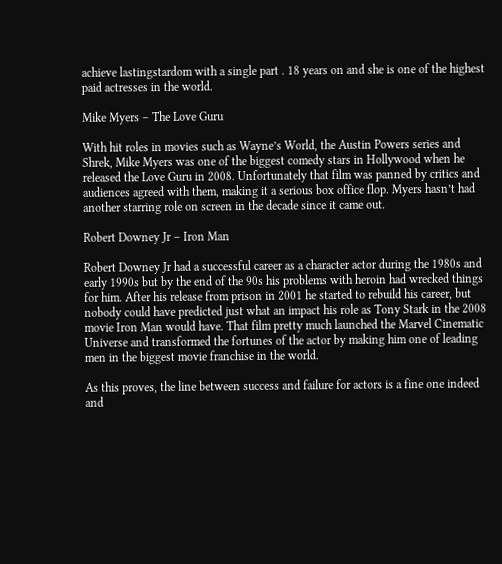achieve lastingstardom with a single part . 18 years on and she is one of the highest paid actresses in the world.

Mike Myers – The Love Guru

With hit roles in movies such as Wayne’s World, the Austin Powers series and Shrek, Mike Myers was one of the biggest comedy stars in Hollywood when he released the Love Guru in 2008. Unfortunately that film was panned by critics and audiences agreed with them, making it a serious box office flop. Myers hasn’t had another starring role on screen in the decade since it came out.

Robert Downey Jr – Iron Man

Robert Downey Jr had a successful career as a character actor during the 1980s and early 1990s but by the end of the 90s his problems with heroin had wrecked things for him. After his release from prison in 2001 he started to rebuild his career, but nobody could have predicted just what an impact his role as Tony Stark in the 2008 movie Iron Man would have. That film pretty much launched the Marvel Cinematic Universe and transformed the fortunes of the actor by making him one of leading men in the biggest movie franchise in the world.

As this proves, the line between success and failure for actors is a fine one indeed and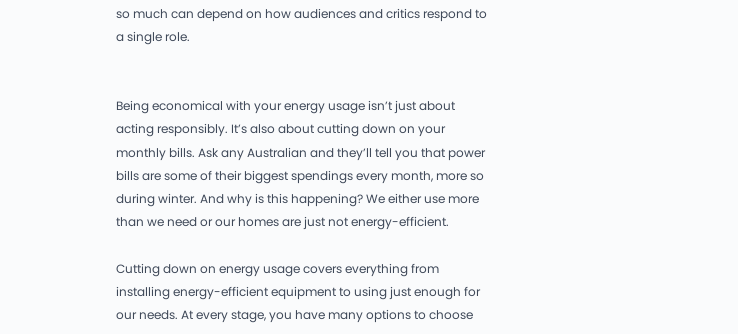so much can depend on how audiences and critics respond to a single role.


Being economical with your energy usage isn’t just about acting responsibly. It’s also about cutting down on your monthly bills. Ask any Australian and they’ll tell you that power bills are some of their biggest spendings every month, more so during winter. And why is this happening? We either use more than we need or our homes are just not energy-efficient.

Cutting down on energy usage covers everything from installing energy-efficient equipment to using just enough for our needs. At every stage, you have many options to choose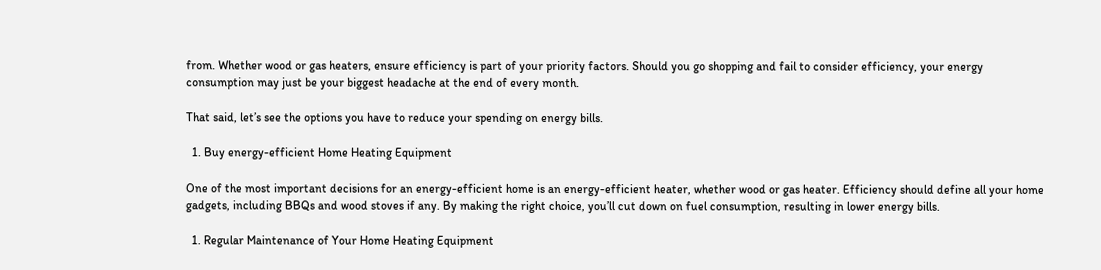from. Whether wood or gas heaters, ensure efficiency is part of your priority factors. Should you go shopping and fail to consider efficiency, your energy consumption may just be your biggest headache at the end of every month.

That said, let’s see the options you have to reduce your spending on energy bills.

  1. Buy energy-efficient Home Heating Equipment

One of the most important decisions for an energy-efficient home is an energy-efficient heater, whether wood or gas heater. Efficiency should define all your home gadgets, including BBQs and wood stoves if any. By making the right choice, you’ll cut down on fuel consumption, resulting in lower energy bills.

  1. Regular Maintenance of Your Home Heating Equipment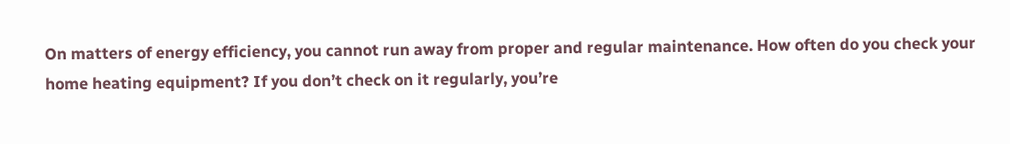On matters of energy efficiency, you cannot run away from proper and regular maintenance. How often do you check your home heating equipment? If you don’t check on it regularly, you’re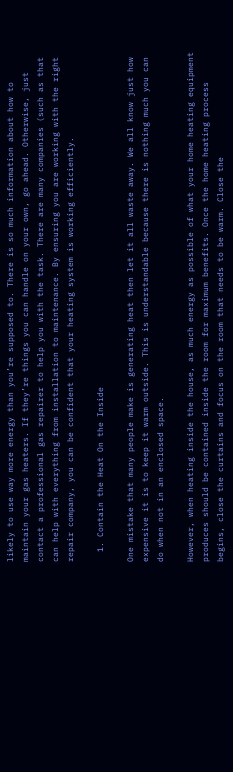likely to use way more energy than you’re supposed to. There is so much information about how to maintain your gas heaters. If they’re things you can handle on your own, go ahead. Otherwise, just contact a professional gas repairer to help you with the task. There are many companies (such as that can help with everything from installation to maintenance. By ensuring you are working with the right repair company, you can be confident that your heating system is working efficiently.

  1. Contain the Heat On the Inside

One mistake that many people make is generating heat then let it all waste away. We all know just how expensive it is to keep it warm outside. This is understandable because there is nothing much you can do when not in an enclosed space.

However, when heating inside the house, as much energy as possible of what your home heating equipment produces should be contained inside the room for maximum benefits. Once the home heating process begins, close the curtains and focus on the room that needs to be warm. Close the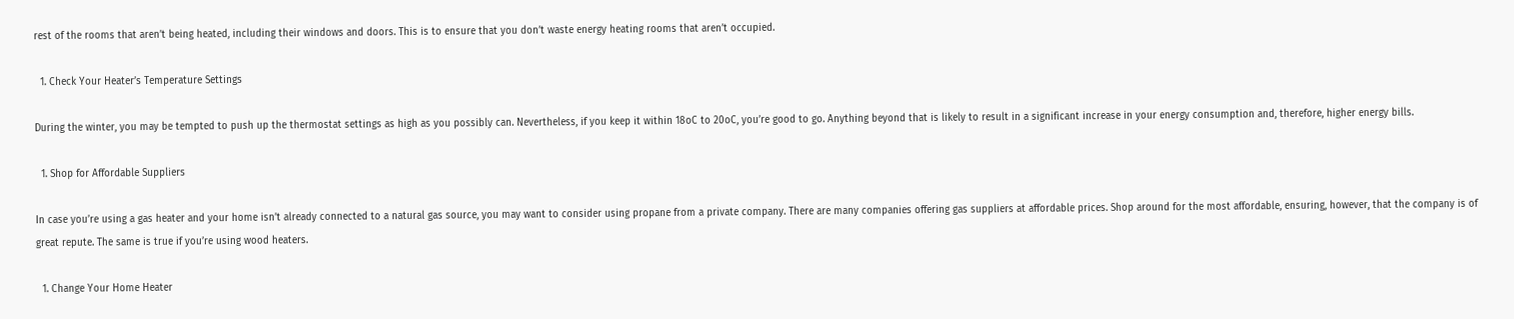rest of the rooms that aren’t being heated, including their windows and doors. This is to ensure that you don’t waste energy heating rooms that aren’t occupied.

  1. Check Your Heater’s Temperature Settings

During the winter, you may be tempted to push up the thermostat settings as high as you possibly can. Nevertheless, if you keep it within 18oC to 20oC, you’re good to go. Anything beyond that is likely to result in a significant increase in your energy consumption and, therefore, higher energy bills.

  1. Shop for Affordable Suppliers

In case you’re using a gas heater and your home isn’t already connected to a natural gas source, you may want to consider using propane from a private company. There are many companies offering gas suppliers at affordable prices. Shop around for the most affordable, ensuring, however, that the company is of great repute. The same is true if you’re using wood heaters.

  1. Change Your Home Heater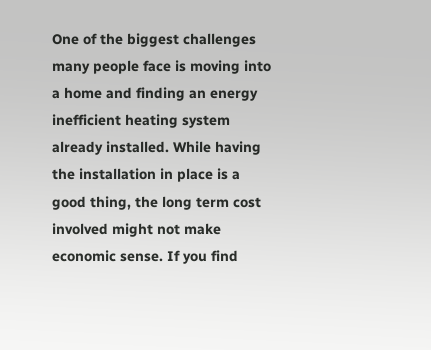One of the biggest challenges many people face is moving into a home and finding an energy inefficient heating system already installed. While having the installation in place is a good thing, the long term cost involved might not make economic sense. If you find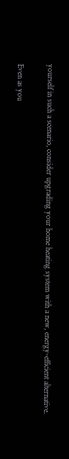yourself in such a scenario, consider upgrading your home heating system with a new, energy-efficient alternative.

Even as you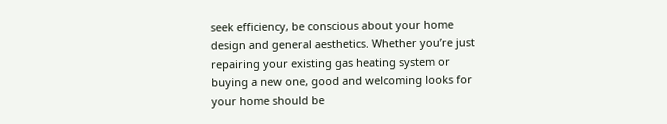seek efficiency, be conscious about your home design and general aesthetics. Whether you’re just repairing your existing gas heating system or buying a new one, good and welcoming looks for your home should be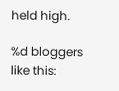held high.

%d bloggers like this: